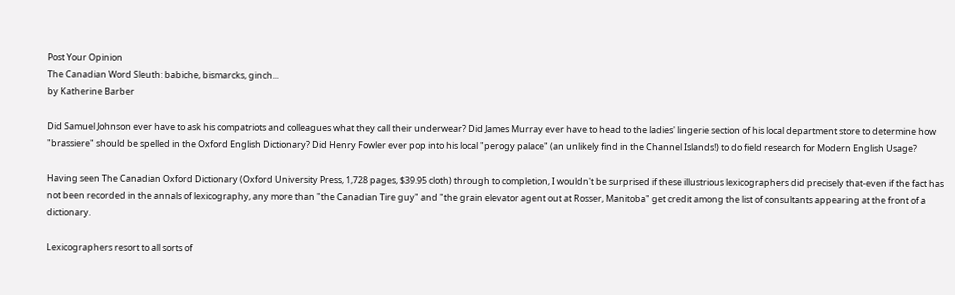Post Your Opinion
The Canadian Word Sleuth: babiche, bismarcks, ginch...
by Katherine Barber

Did Samuel Johnson ever have to ask his compatriots and colleagues what they call their underwear? Did James Murray ever have to head to the ladies' lingerie section of his local department store to determine how "brassiere" should be spelled in the Oxford English Dictionary? Did Henry Fowler ever pop into his local "perogy palace" (an unlikely find in the Channel Islands!) to do field research for Modern English Usage?

Having seen The Canadian Oxford Dictionary (Oxford University Press, 1,728 pages, $39.95 cloth) through to completion, I wouldn't be surprised if these illustrious lexicographers did precisely that-even if the fact has not been recorded in the annals of lexicography, any more than "the Canadian Tire guy" and "the grain elevator agent out at Rosser, Manitoba" get credit among the list of consultants appearing at the front of a dictionary.

Lexicographers resort to all sorts of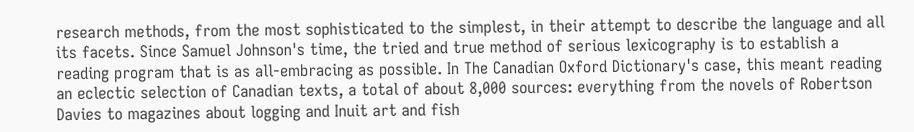research methods, from the most sophisticated to the simplest, in their attempt to describe the language and all its facets. Since Samuel Johnson's time, the tried and true method of serious lexicography is to establish a reading program that is as all-embracing as possible. In The Canadian Oxford Dictionary's case, this meant reading an eclectic selection of Canadian texts, a total of about 8,000 sources: everything from the novels of Robertson Davies to magazines about logging and Inuit art and fish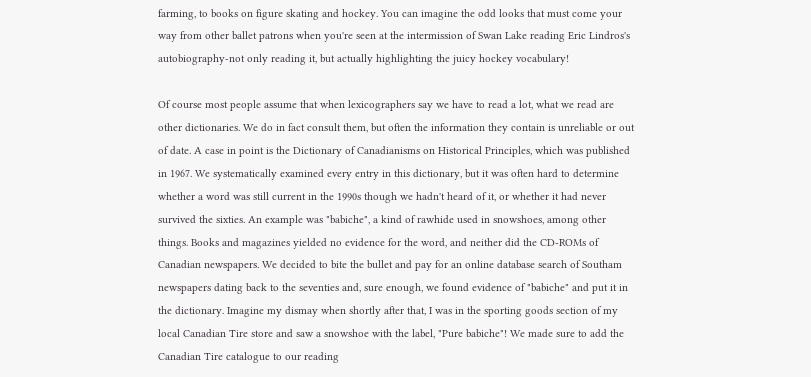farming, to books on figure skating and hockey. You can imagine the odd looks that must come your way from other ballet patrons when you're seen at the intermission of Swan Lake reading Eric Lindros's autobiography-not only reading it, but actually highlighting the juicy hockey vocabulary!

Of course most people assume that when lexicographers say we have to read a lot, what we read are other dictionaries. We do in fact consult them, but often the information they contain is unreliable or out of date. A case in point is the Dictionary of Canadianisms on Historical Principles, which was published in 1967. We systematically examined every entry in this dictionary, but it was often hard to determine whether a word was still current in the 1990s though we hadn't heard of it, or whether it had never survived the sixties. An example was "babiche", a kind of rawhide used in snowshoes, among other things. Books and magazines yielded no evidence for the word, and neither did the CD-ROMs of Canadian newspapers. We decided to bite the bullet and pay for an online database search of Southam newspapers dating back to the seventies and, sure enough, we found evidence of "babiche" and put it in the dictionary. Imagine my dismay when shortly after that, I was in the sporting goods section of my local Canadian Tire store and saw a snowshoe with the label, "Pure babiche"! We made sure to add the Canadian Tire catalogue to our reading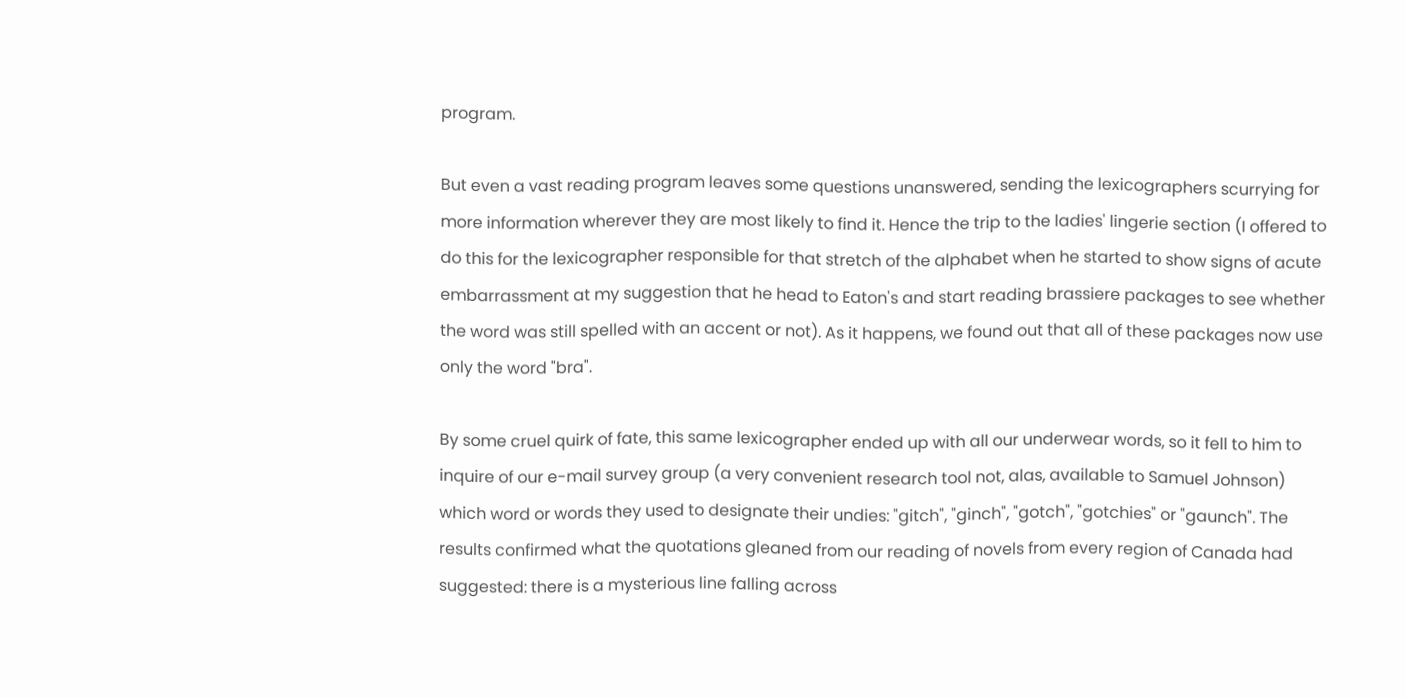program.

But even a vast reading program leaves some questions unanswered, sending the lexicographers scurrying for more information wherever they are most likely to find it. Hence the trip to the ladies' lingerie section (I offered to do this for the lexicographer responsible for that stretch of the alphabet when he started to show signs of acute embarrassment at my suggestion that he head to Eaton's and start reading brassiere packages to see whether the word was still spelled with an accent or not). As it happens, we found out that all of these packages now use only the word "bra".

By some cruel quirk of fate, this same lexicographer ended up with all our underwear words, so it fell to him to inquire of our e-mail survey group (a very convenient research tool not, alas, available to Samuel Johnson) which word or words they used to designate their undies: "gitch", "ginch", "gotch", "gotchies" or "gaunch". The results confirmed what the quotations gleaned from our reading of novels from every region of Canada had suggested: there is a mysterious line falling across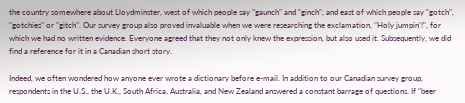the country somewhere about Lloydminster, west of which people say "gaunch" and "ginch", and east of which people say "gotch", "gotchies" or "gitch". Our survey group also proved invaluable when we were researching the exclamation, "Holy jumpin'!", for which we had no written evidence. Everyone agreed that they not only knew the expression, but also used it. Subsequently, we did find a reference for it in a Canadian short story.

Indeed, we often wondered how anyone ever wrote a dictionary before e-mail. In addition to our Canadian survey group, respondents in the U.S., the U.K., South Africa, Australia, and New Zealand answered a constant barrage of questions. If "beer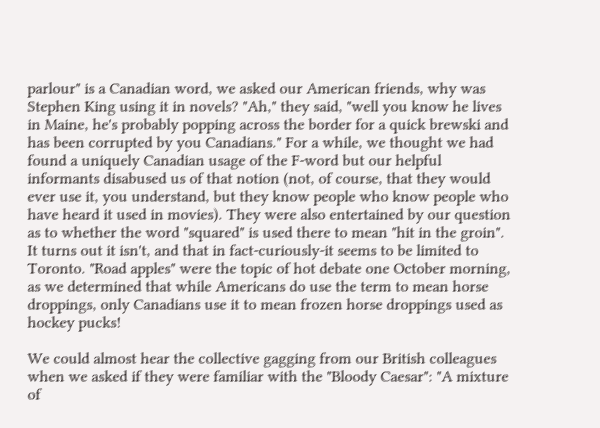parlour" is a Canadian word, we asked our American friends, why was Stephen King using it in novels? "Ah," they said, "well you know he lives in Maine, he's probably popping across the border for a quick brewski and has been corrupted by you Canadians." For a while, we thought we had found a uniquely Canadian usage of the F-word but our helpful informants disabused us of that notion (not, of course, that they would ever use it, you understand, but they know people who know people who have heard it used in movies). They were also entertained by our question as to whether the word "squared" is used there to mean "hit in the groin". It turns out it isn't, and that in fact-curiously-it seems to be limited to Toronto. "Road apples" were the topic of hot debate one October morning, as we determined that while Americans do use the term to mean horse droppings, only Canadians use it to mean frozen horse droppings used as hockey pucks!

We could almost hear the collective gagging from our British colleagues when we asked if they were familiar with the "Bloody Caesar": "A mixture of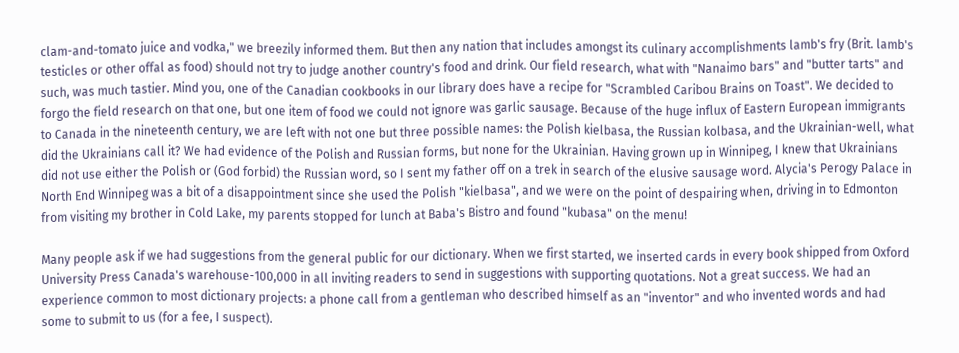clam-and-tomato juice and vodka," we breezily informed them. But then any nation that includes amongst its culinary accomplishments lamb's fry (Brit. lamb's testicles or other offal as food) should not try to judge another country's food and drink. Our field research, what with "Nanaimo bars" and "butter tarts" and such, was much tastier. Mind you, one of the Canadian cookbooks in our library does have a recipe for "Scrambled Caribou Brains on Toast". We decided to forgo the field research on that one, but one item of food we could not ignore was garlic sausage. Because of the huge influx of Eastern European immigrants to Canada in the nineteenth century, we are left with not one but three possible names: the Polish kielbasa, the Russian kolbasa, and the Ukrainian-well, what did the Ukrainians call it? We had evidence of the Polish and Russian forms, but none for the Ukrainian. Having grown up in Winnipeg, I knew that Ukrainians did not use either the Polish or (God forbid) the Russian word, so I sent my father off on a trek in search of the elusive sausage word. Alycia's Perogy Palace in North End Winnipeg was a bit of a disappointment since she used the Polish "kielbasa", and we were on the point of despairing when, driving in to Edmonton from visiting my brother in Cold Lake, my parents stopped for lunch at Baba's Bistro and found "kubasa" on the menu!

Many people ask if we had suggestions from the general public for our dictionary. When we first started, we inserted cards in every book shipped from Oxford University Press Canada's warehouse-100,000 in all inviting readers to send in suggestions with supporting quotations. Not a great success. We had an experience common to most dictionary projects: a phone call from a gentleman who described himself as an "inventor" and who invented words and had some to submit to us (for a fee, I suspect).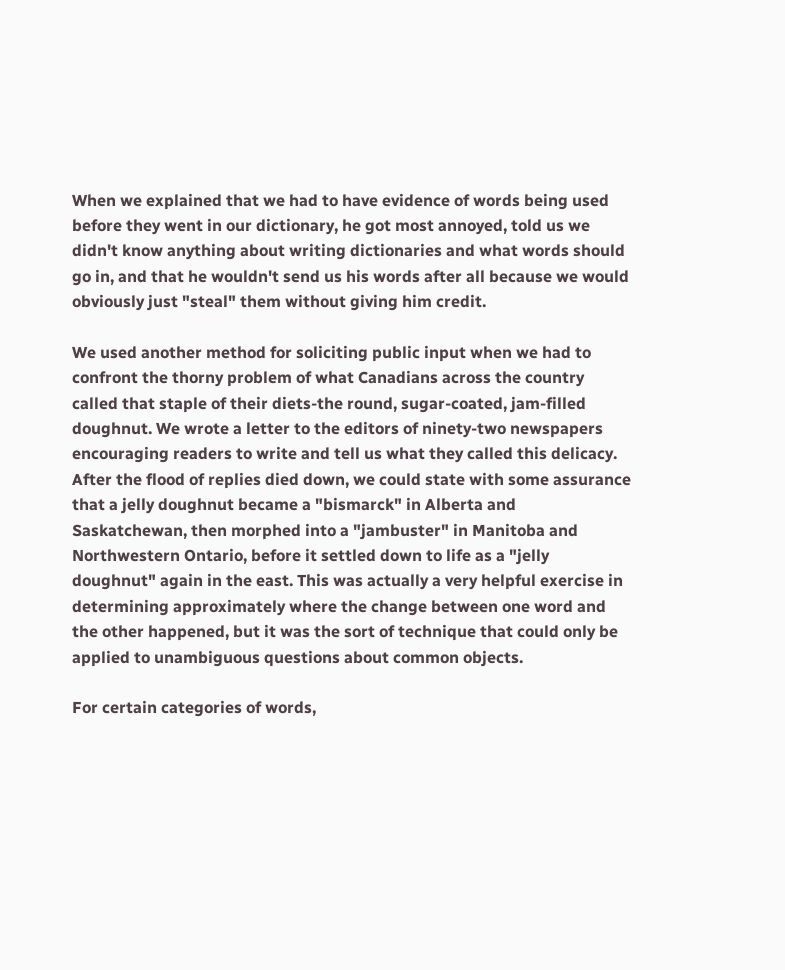When we explained that we had to have evidence of words being used before they went in our dictionary, he got most annoyed, told us we didn't know anything about writing dictionaries and what words should go in, and that he wouldn't send us his words after all because we would obviously just "steal" them without giving him credit.

We used another method for soliciting public input when we had to confront the thorny problem of what Canadians across the country called that staple of their diets-the round, sugar-coated, jam-filled doughnut. We wrote a letter to the editors of ninety-two newspapers encouraging readers to write and tell us what they called this delicacy. After the flood of replies died down, we could state with some assurance that a jelly doughnut became a "bismarck" in Alberta and Saskatchewan, then morphed into a "jambuster" in Manitoba and Northwestern Ontario, before it settled down to life as a "jelly doughnut" again in the east. This was actually a very helpful exercise in determining approximately where the change between one word and the other happened, but it was the sort of technique that could only be applied to unambiguous questions about common objects.

For certain categories of words,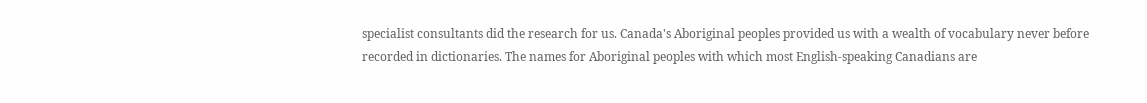specialist consultants did the research for us. Canada's Aboriginal peoples provided us with a wealth of vocabulary never before recorded in dictionaries. The names for Aboriginal peoples with which most English-speaking Canadians are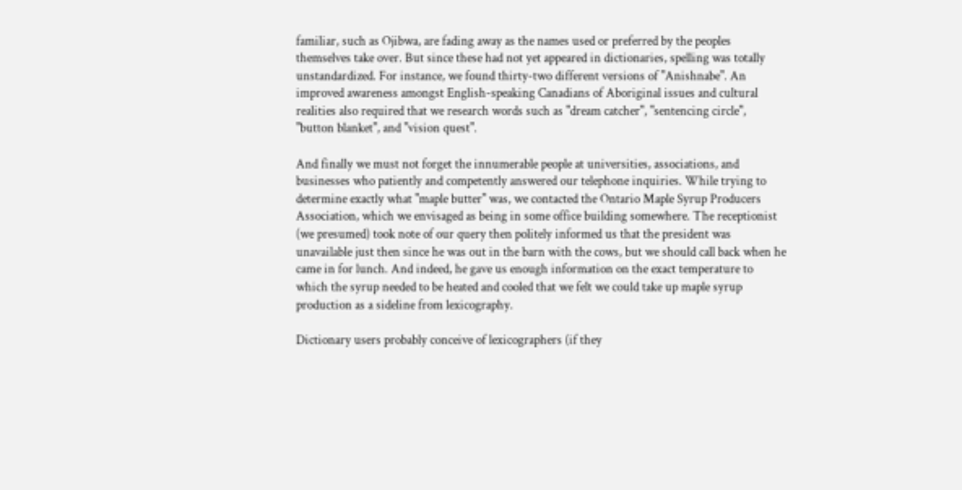familiar, such as Ojibwa, are fading away as the names used or preferred by the peoples themselves take over. But since these had not yet appeared in dictionaries, spelling was totally unstandardized. For instance, we found thirty-two different versions of "Anishnabe". An improved awareness amongst English-speaking Canadians of Aboriginal issues and cultural realities also required that we research words such as "dream catcher", "sentencing circle", "button blanket", and "vision quest".

And finally we must not forget the innumerable people at universities, associations, and businesses who patiently and competently answered our telephone inquiries. While trying to determine exactly what "maple butter" was, we contacted the Ontario Maple Syrup Producers Association, which we envisaged as being in some office building somewhere. The receptionist (we presumed) took note of our query then politely informed us that the president was unavailable just then since he was out in the barn with the cows, but we should call back when he came in for lunch. And indeed, he gave us enough information on the exact temperature to which the syrup needed to be heated and cooled that we felt we could take up maple syrup production as a sideline from lexicography.

Dictionary users probably conceive of lexicographers (if they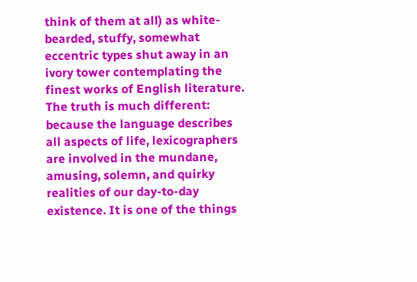think of them at all) as white-bearded, stuffy, somewhat eccentric types shut away in an ivory tower contemplating the finest works of English literature. The truth is much different: because the language describes all aspects of life, lexicographers are involved in the mundane, amusing, solemn, and quirky realities of our day-to-day existence. It is one of the things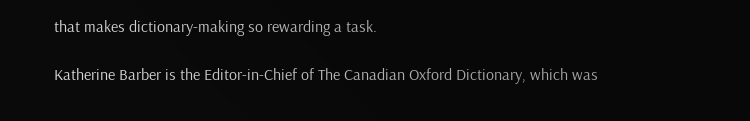that makes dictionary-making so rewarding a task.

Katherine Barber is the Editor-in-Chief of The Canadian Oxford Dictionary, which was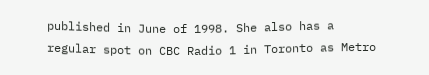published in June of 1998. She also has a regular spot on CBC Radio 1 in Toronto as Metro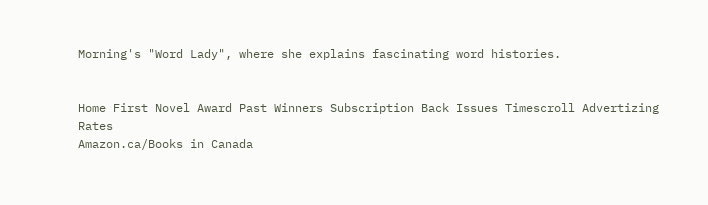Morning's "Word Lady", where she explains fascinating word histories.


Home First Novel Award Past Winners Subscription Back Issues Timescroll Advertizing Rates
Amazon.ca/Books in Canada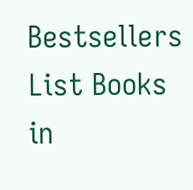Bestsellers List Books in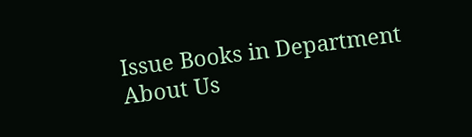Issue Books in Department About Us